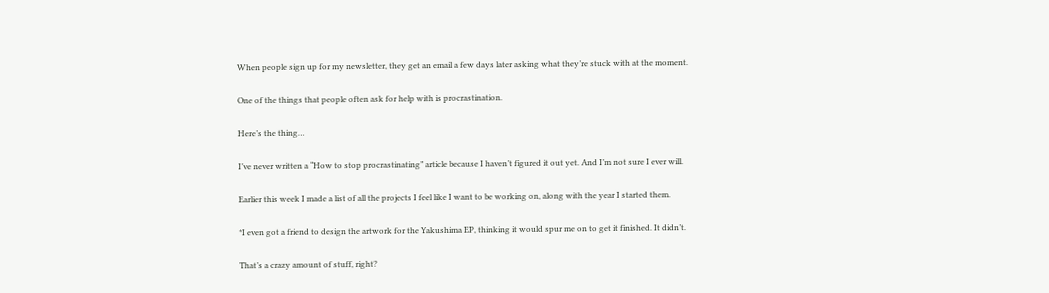When people sign up for my newsletter, they get an email a few days later asking what they’re stuck with at the moment.

One of the things that people often ask for help with is procrastination.

Here’s the thing…

I’ve never written a “How to stop procrastinating” article because I haven’t figured it out yet. And I’m not sure I ever will.

Earlier this week I made a list of all the projects I feel like I want to be working on, along with the year I started them.

*I even got a friend to design the artwork for the Yakushima EP, thinking it would spur me on to get it finished. It didn’t.

That’s a crazy amount of stuff, right?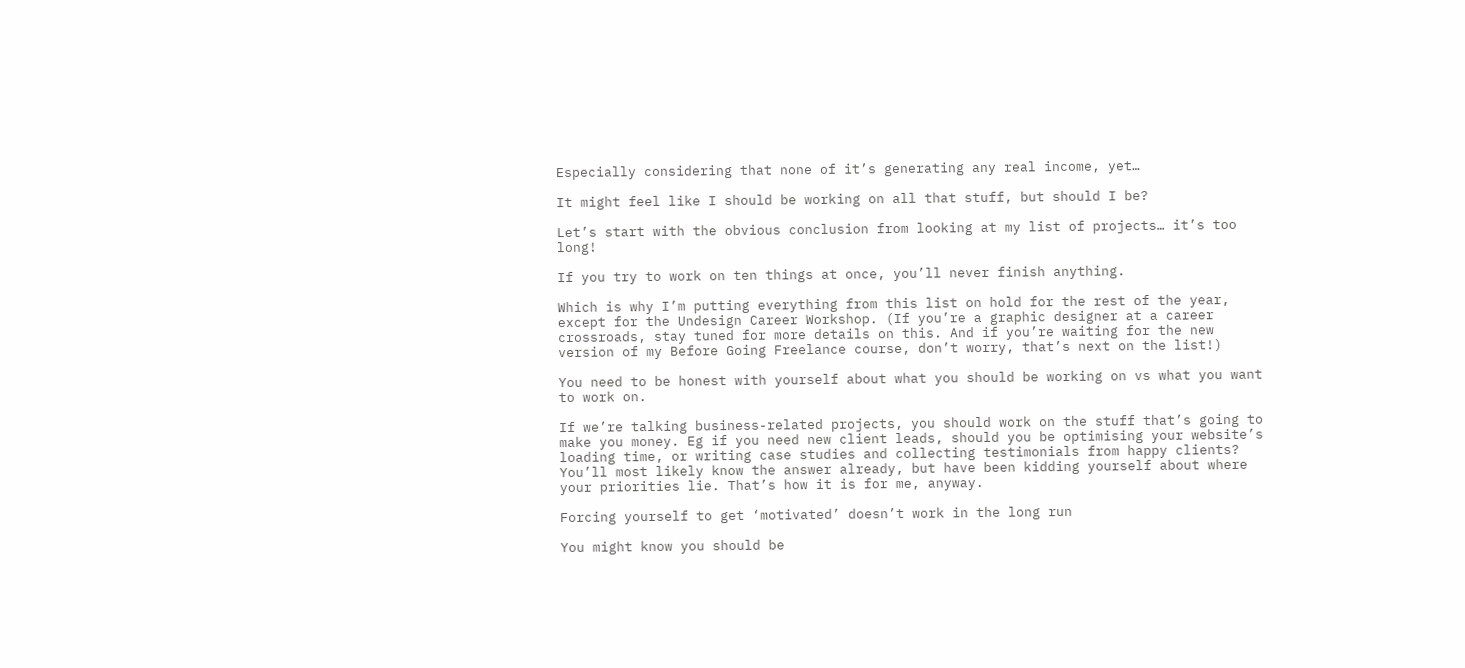Especially considering that none of it’s generating any real income, yet…

It might feel like I should be working on all that stuff, but should I be?

Let’s start with the obvious conclusion from looking at my list of projects… it’s too long!

If you try to work on ten things at once, you’ll never finish anything.

Which is why I’m putting everything from this list on hold for the rest of the year, except for the Undesign Career Workshop. (If you’re a graphic designer at a career crossroads, stay tuned for more details on this. And if you’re waiting for the new version of my Before Going Freelance course, don’t worry, that’s next on the list!)

You need to be honest with yourself about what you should be working on vs what you want to work on.

If we’re talking business-related projects, you should work on the stuff that’s going to make you money. Eg if you need new client leads, should you be optimising your website’s loading time, or writing case studies and collecting testimonials from happy clients? You’ll most likely know the answer already, but have been kidding yourself about where your priorities lie. That’s how it is for me, anyway.

Forcing yourself to get ‘motivated’ doesn’t work in the long run

You might know you should be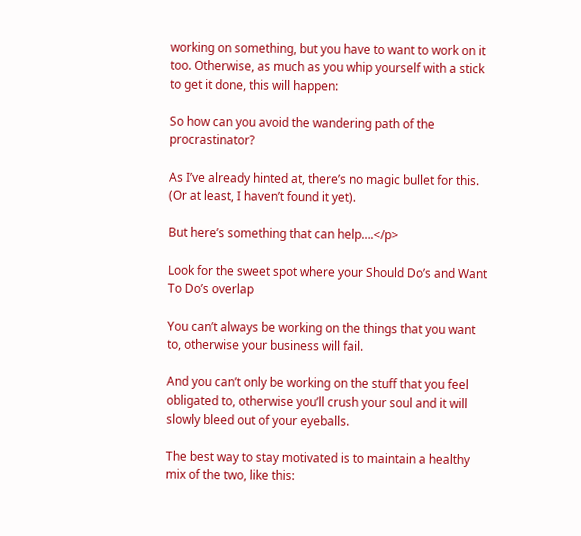working on something, but you have to want to work on it too. Otherwise, as much as you whip yourself with a stick to get it done, this will happen:

So how can you avoid the wandering path of the procrastinator?

As I’ve already hinted at, there’s no magic bullet for this. (Or at least, I haven’t found it yet).

But here’s something that can help….</p>

Look for the sweet spot where your Should Do’s and Want To Do’s overlap

You can’t always be working on the things that you want to, otherwise your business will fail.

And you can’t only be working on the stuff that you feel obligated to, otherwise you’ll crush your soul and it will slowly bleed out of your eyeballs.

The best way to stay motivated is to maintain a healthy mix of the two, like this: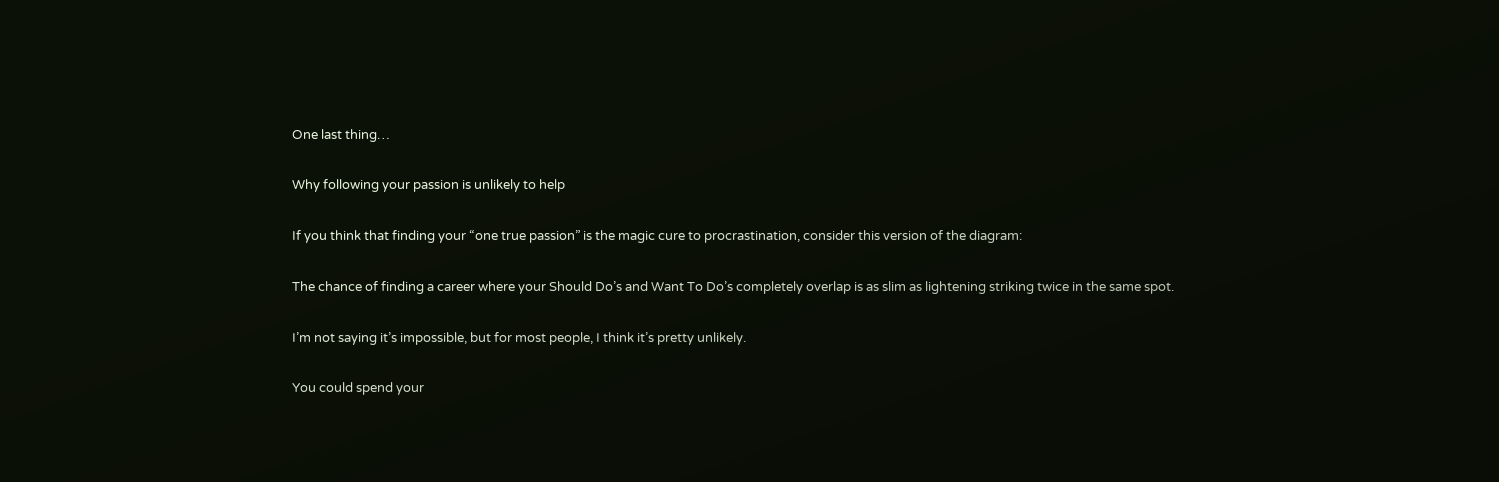One last thing…

Why following your passion is unlikely to help

If you think that finding your “one true passion” is the magic cure to procrastination, consider this version of the diagram:

The chance of finding a career where your Should Do’s and Want To Do’s completely overlap is as slim as lightening striking twice in the same spot.

I’m not saying it’s impossible, but for most people, I think it’s pretty unlikely.

You could spend your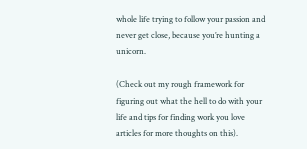whole life trying to follow your passion and never get close, because you’re hunting a unicorn.

(Check out my rough framework for figuring out what the hell to do with your life and tips for finding work you love articles for more thoughts on this).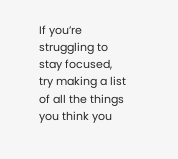If you’re struggling to stay focused, try making a list of all the things you think you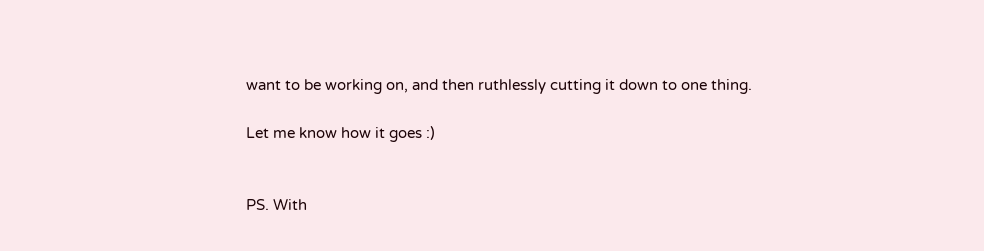want to be working on, and then ruthlessly cutting it down to one thing.

Let me know how it goes :)


PS. With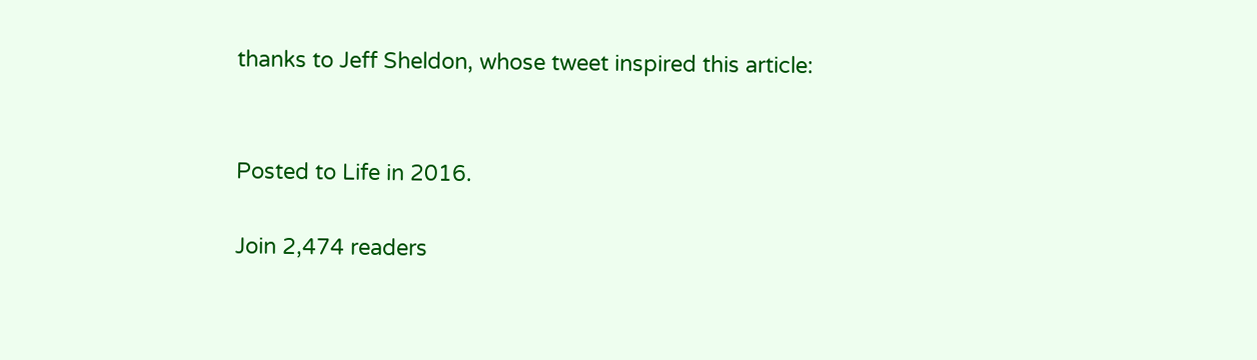thanks to Jeff Sheldon, whose tweet inspired this article:


Posted to Life in 2016.

Join 2,474 readers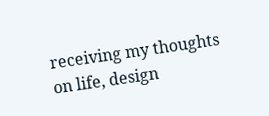receiving my thoughts on life, design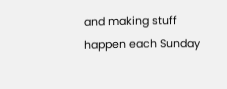and making stuff happen each Sunday